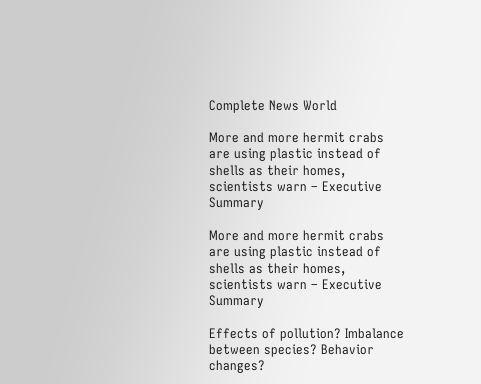Complete News World

More and more hermit crabs are using plastic instead of shells as their homes, scientists warn – Executive Summary

More and more hermit crabs are using plastic instead of shells as their homes, scientists warn – Executive Summary

Effects of pollution? Imbalance between species? Behavior changes?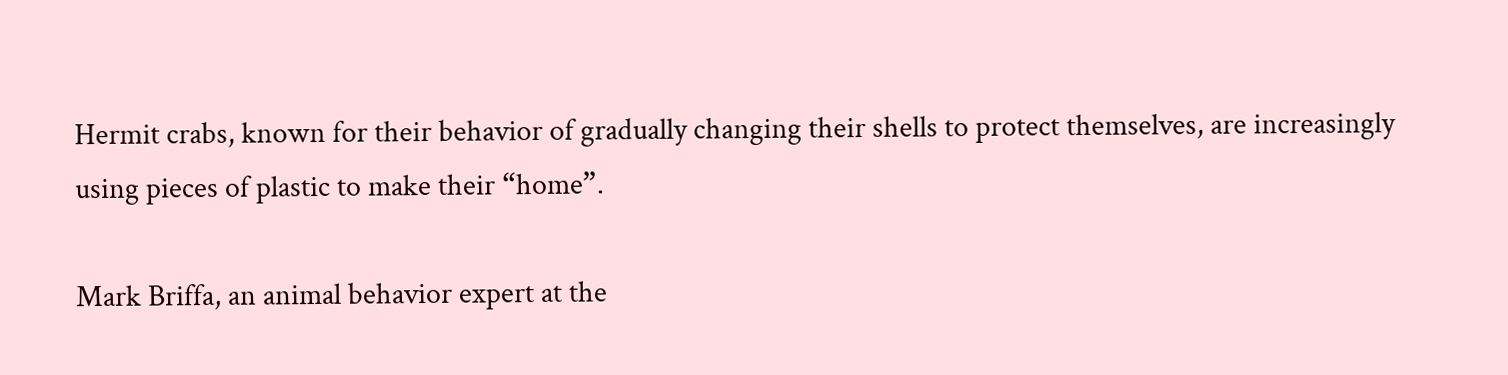Hermit crabs, known for their behavior of gradually changing their shells to protect themselves, are increasingly using pieces of plastic to make their “home”.

Mark Briffa, an animal behavior expert at the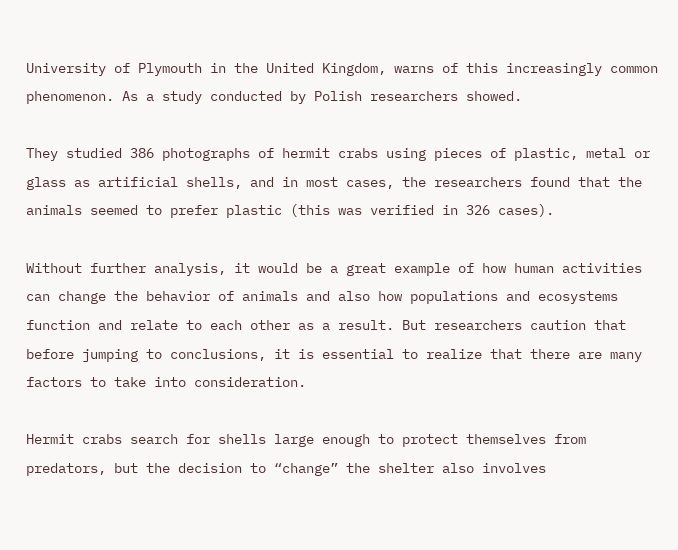University of Plymouth in the United Kingdom, warns of this increasingly common phenomenon. As a study conducted by Polish researchers showed.

They studied 386 photographs of hermit crabs using pieces of plastic, metal or glass as artificial shells, and in most cases, the researchers found that the animals seemed to prefer plastic (this was verified in 326 cases).

Without further analysis, it would be a great example of how human activities can change the behavior of animals and also how populations and ecosystems function and relate to each other as a result. But researchers caution that before jumping to conclusions, it is essential to realize that there are many factors to take into consideration.

Hermit crabs search for shells large enough to protect themselves from predators, but the decision to “change” the shelter also involves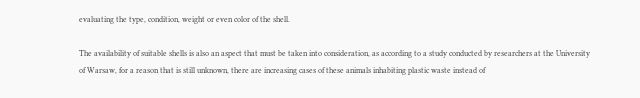evaluating the type, condition, weight or even color of the shell.

The availability of suitable shells is also an aspect that must be taken into consideration, as according to a study conducted by researchers at the University of Warsaw, for a reason that is still unknown, there are increasing cases of these animals inhabiting plastic waste instead of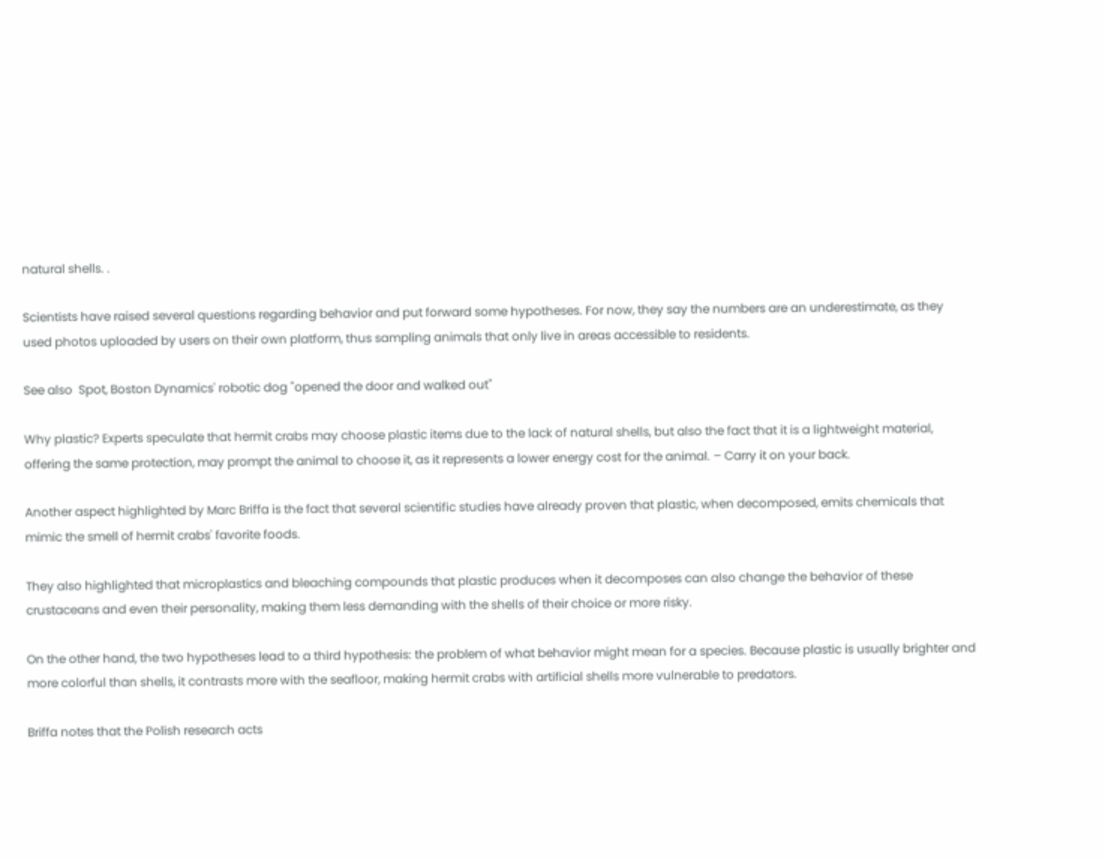natural shells. .

Scientists have raised several questions regarding behavior and put forward some hypotheses. For now, they say the numbers are an underestimate, as they used photos uploaded by users on their own platform, thus sampling animals that only live in areas accessible to residents.

See also  Spot, Boston Dynamics' robotic dog "opened the door and walked out"

Why plastic? Experts speculate that hermit crabs may choose plastic items due to the lack of natural shells, but also the fact that it is a lightweight material, offering the same protection, may prompt the animal to choose it, as it represents a lower energy cost for the animal. – Carry it on your back.

Another aspect highlighted by Marc Briffa is the fact that several scientific studies have already proven that plastic, when decomposed, emits chemicals that mimic the smell of hermit crabs' favorite foods.

They also highlighted that microplastics and bleaching compounds that plastic produces when it decomposes can also change the behavior of these crustaceans and even their personality, making them less demanding with the shells of their choice or more risky.

On the other hand, the two hypotheses lead to a third hypothesis: the problem of what behavior might mean for a species. Because plastic is usually brighter and more colorful than shells, it contrasts more with the seafloor, making hermit crabs with artificial shells more vulnerable to predators.

Briffa notes that the Polish research acts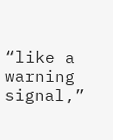“like a warning signal,”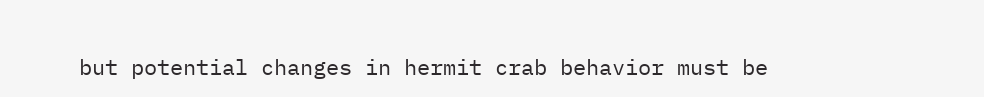but potential changes in hermit crab behavior must be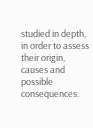studied in depth, in order to assess their origin, causes and possible consequences.